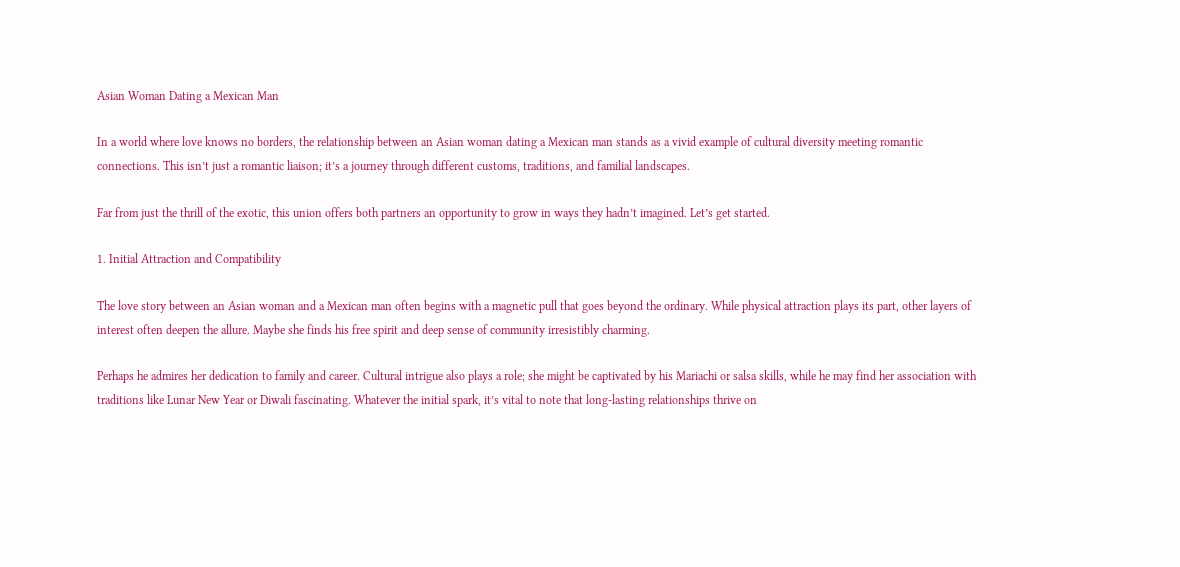Asian Woman Dating a Mexican Man

In a world where love knows no borders, the relationship between an Asian woman dating a Mexican man stands as a vivid example of cultural diversity meeting romantic connections. This isn’t just a romantic liaison; it’s a journey through different customs, traditions, and familial landscapes.

Far from just the thrill of the exotic, this union offers both partners an opportunity to grow in ways they hadn’t imagined. Let’s get started.

1. Initial Attraction and Compatibility

The love story between an Asian woman and a Mexican man often begins with a magnetic pull that goes beyond the ordinary. While physical attraction plays its part, other layers of interest often deepen the allure. Maybe she finds his free spirit and deep sense of community irresistibly charming.

Perhaps he admires her dedication to family and career. Cultural intrigue also plays a role; she might be captivated by his Mariachi or salsa skills, while he may find her association with traditions like Lunar New Year or Diwali fascinating. Whatever the initial spark, it’s vital to note that long-lasting relationships thrive on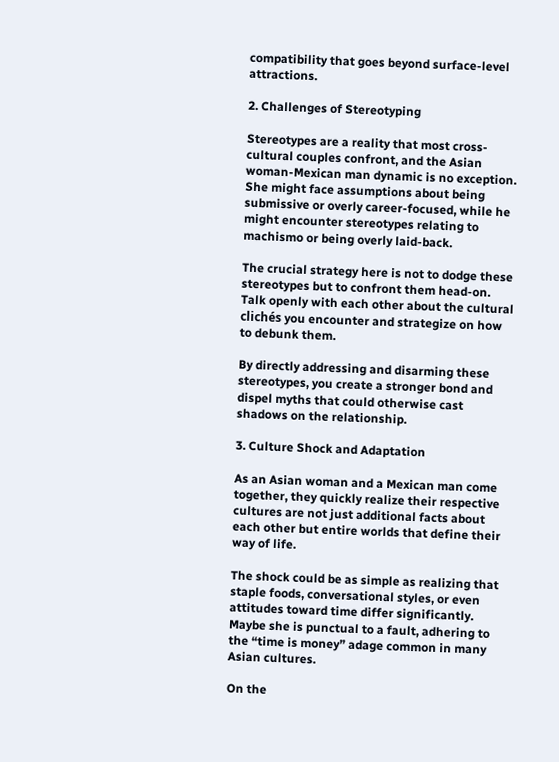compatibility that goes beyond surface-level attractions.

2. Challenges of Stereotyping

Stereotypes are a reality that most cross-cultural couples confront, and the Asian woman-Mexican man dynamic is no exception. She might face assumptions about being submissive or overly career-focused, while he might encounter stereotypes relating to machismo or being overly laid-back.

The crucial strategy here is not to dodge these stereotypes but to confront them head-on. Talk openly with each other about the cultural clichés you encounter and strategize on how to debunk them.

By directly addressing and disarming these stereotypes, you create a stronger bond and dispel myths that could otherwise cast shadows on the relationship.

3. Culture Shock and Adaptation

As an Asian woman and a Mexican man come together, they quickly realize their respective cultures are not just additional facts about each other but entire worlds that define their way of life.

The shock could be as simple as realizing that staple foods, conversational styles, or even attitudes toward time differ significantly. Maybe she is punctual to a fault, adhering to the “time is money” adage common in many Asian cultures.

On the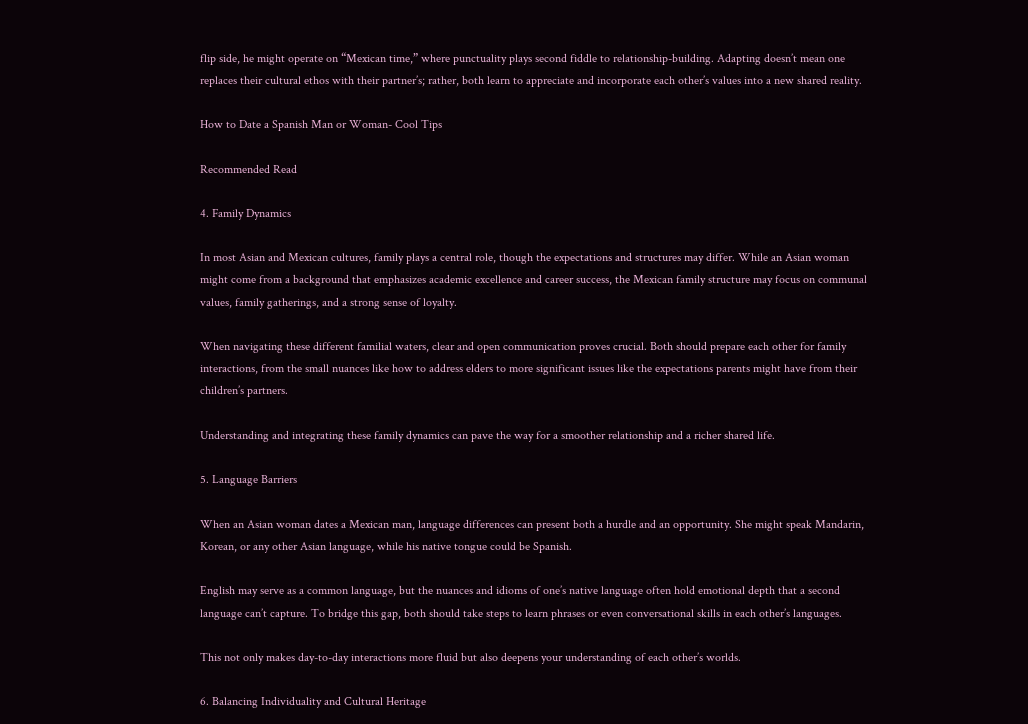flip side, he might operate on “Mexican time,” where punctuality plays second fiddle to relationship-building. Adapting doesn’t mean one replaces their cultural ethos with their partner’s; rather, both learn to appreciate and incorporate each other’s values into a new shared reality.

How to Date a Spanish Man or Woman- Cool Tips

Recommended Read

4. Family Dynamics

In most Asian and Mexican cultures, family plays a central role, though the expectations and structures may differ. While an Asian woman might come from a background that emphasizes academic excellence and career success, the Mexican family structure may focus on communal values, family gatherings, and a strong sense of loyalty.

When navigating these different familial waters, clear and open communication proves crucial. Both should prepare each other for family interactions, from the small nuances like how to address elders to more significant issues like the expectations parents might have from their children’s partners.

Understanding and integrating these family dynamics can pave the way for a smoother relationship and a richer shared life.

5. Language Barriers

When an Asian woman dates a Mexican man, language differences can present both a hurdle and an opportunity. She might speak Mandarin, Korean, or any other Asian language, while his native tongue could be Spanish.

English may serve as a common language, but the nuances and idioms of one’s native language often hold emotional depth that a second language can’t capture. To bridge this gap, both should take steps to learn phrases or even conversational skills in each other’s languages.

This not only makes day-to-day interactions more fluid but also deepens your understanding of each other’s worlds.

6. Balancing Individuality and Cultural Heritage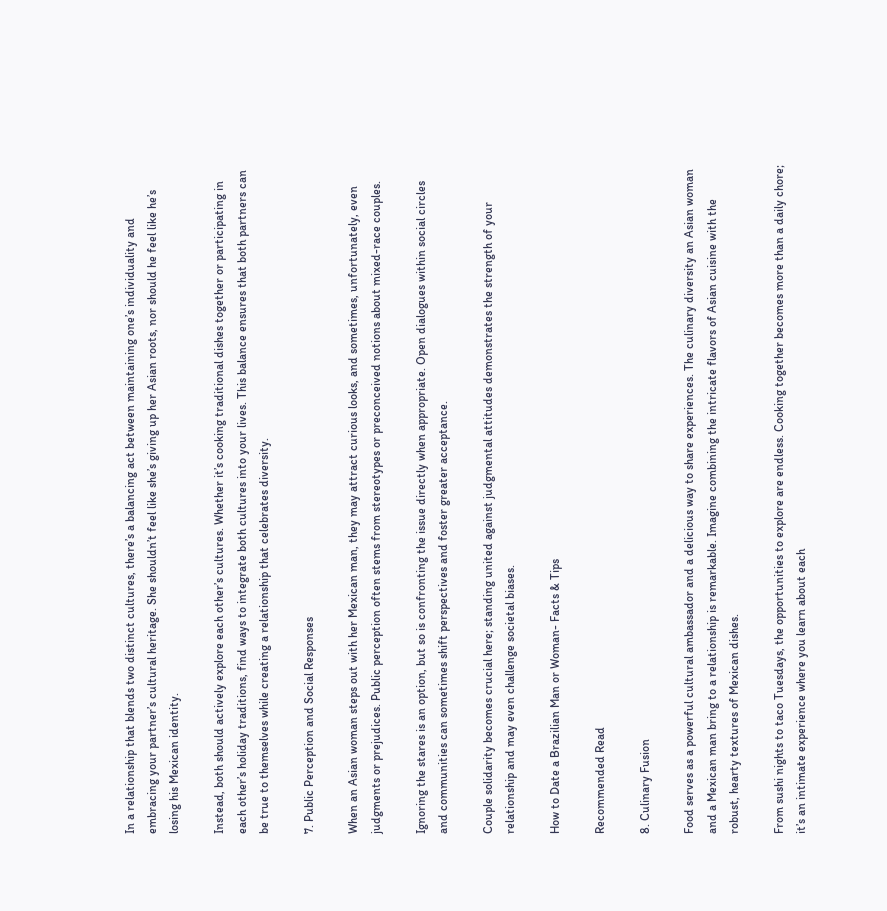In a relationship that blends two distinct cultures, there’s a balancing act between maintaining one’s individuality and embracing your partner’s cultural heritage. She shouldn’t feel like she’s giving up her Asian roots, nor should he feel like he’s losing his Mexican identity.

Instead, both should actively explore each other’s cultures. Whether it’s cooking traditional dishes together or participating in each other’s holiday traditions, find ways to integrate both cultures into your lives. This balance ensures that both partners can be true to themselves while creating a relationship that celebrates diversity.

7. Public Perception and Social Responses

When an Asian woman steps out with her Mexican man, they may attract curious looks, and sometimes, unfortunately, even judgments or prejudices. Public perception often stems from stereotypes or preconceived notions about mixed-race couples.

Ignoring the stares is an option, but so is confronting the issue directly when appropriate. Open dialogues within social circles and communities can sometimes shift perspectives and foster greater acceptance.

Couple solidarity becomes crucial here; standing united against judgmental attitudes demonstrates the strength of your relationship and may even challenge societal biases.

How to Date a Brazilian Man or Woman- Facts & Tips

Recommended Read

8. Culinary Fusion

Food serves as a powerful cultural ambassador and a delicious way to share experiences. The culinary diversity an Asian woman and a Mexican man bring to a relationship is remarkable. Imagine combining the intricate flavors of Asian cuisine with the robust, hearty textures of Mexican dishes.

From sushi nights to taco Tuesdays, the opportunities to explore are endless. Cooking together becomes more than a daily chore; it’s an intimate experience where you learn about each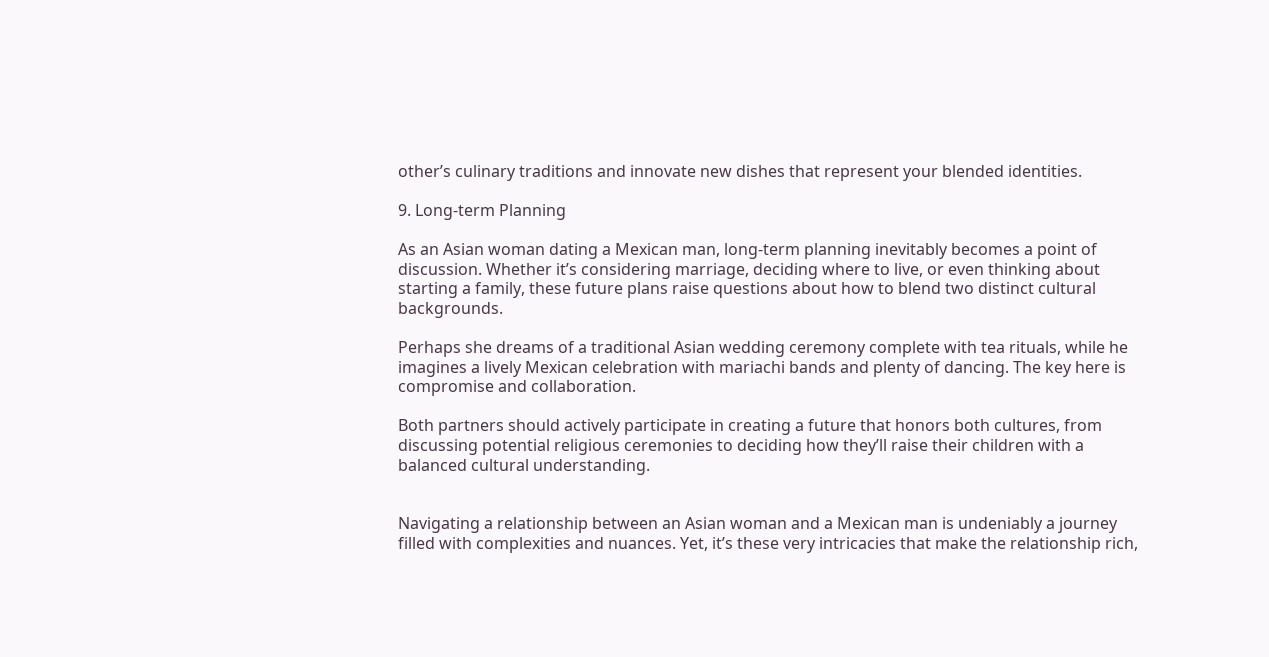other’s culinary traditions and innovate new dishes that represent your blended identities.

9. Long-term Planning

As an Asian woman dating a Mexican man, long-term planning inevitably becomes a point of discussion. Whether it’s considering marriage, deciding where to live, or even thinking about starting a family, these future plans raise questions about how to blend two distinct cultural backgrounds.

Perhaps she dreams of a traditional Asian wedding ceremony complete with tea rituals, while he imagines a lively Mexican celebration with mariachi bands and plenty of dancing. The key here is compromise and collaboration.

Both partners should actively participate in creating a future that honors both cultures, from discussing potential religious ceremonies to deciding how they’ll raise their children with a balanced cultural understanding.


Navigating a relationship between an Asian woman and a Mexican man is undeniably a journey filled with complexities and nuances. Yet, it’s these very intricacies that make the relationship rich,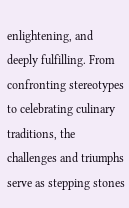enlightening, and deeply fulfilling. From confronting stereotypes to celebrating culinary traditions, the challenges and triumphs serve as stepping stones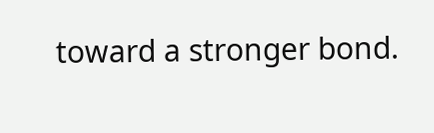toward a stronger bond.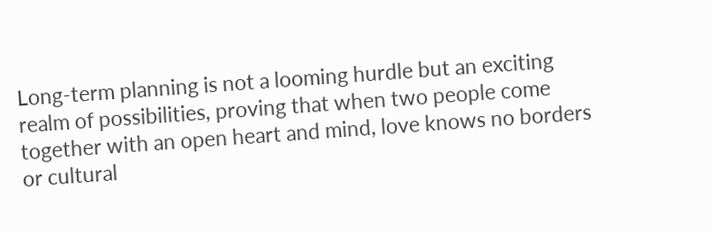Long-term planning is not a looming hurdle but an exciting realm of possibilities, proving that when two people come together with an open heart and mind, love knows no borders or cultural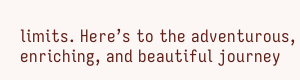limits. Here’s to the adventurous, enriching, and beautiful journey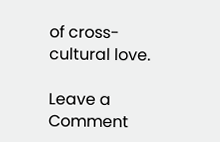of cross-cultural love.

Leave a Comment